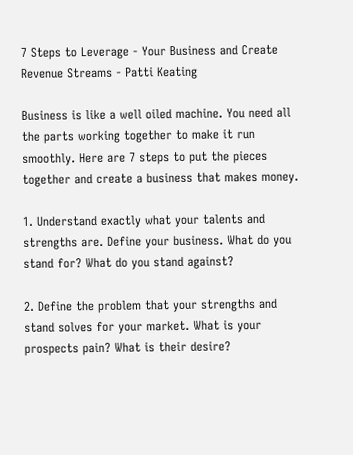7 Steps to Leverage - Your Business and Create Revenue Streams - Patti Keating

Business is like a well oiled machine. You need all the parts working together to make it run smoothly. Here are 7 steps to put the pieces together and create a business that makes money.

1. Understand exactly what your talents and strengths are. Define your business. What do you stand for? What do you stand against?

2. Define the problem that your strengths and stand solves for your market. What is your prospects pain? What is their desire?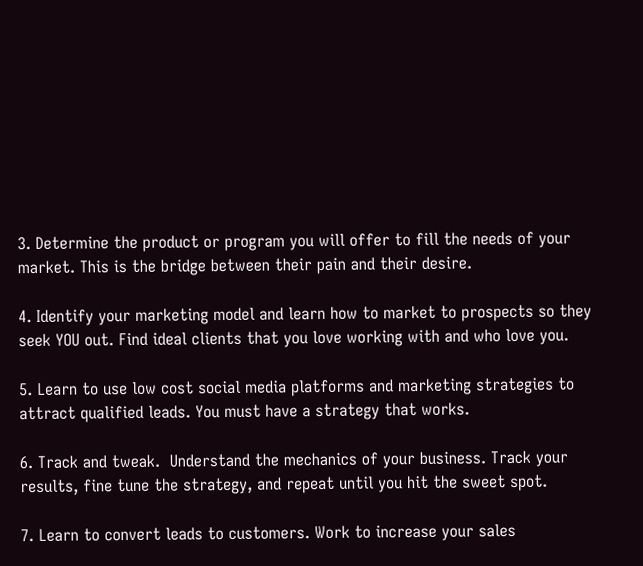3. Determine the product or program you will offer to fill the needs of your market. This is the bridge between their pain and their desire.

4. Identify your marketing model and learn how to market to prospects so they seek YOU out. Find ideal clients that you love working with and who love you.

5. Learn to use low cost social media platforms and marketing strategies to attract qualified leads. You must have a strategy that works.

6. Track and tweak.  Understand the mechanics of your business. Track your results, fine tune the strategy, and repeat until you hit the sweet spot.

7. Learn to convert leads to customers. Work to increase your sales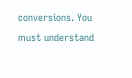conversions. You must understand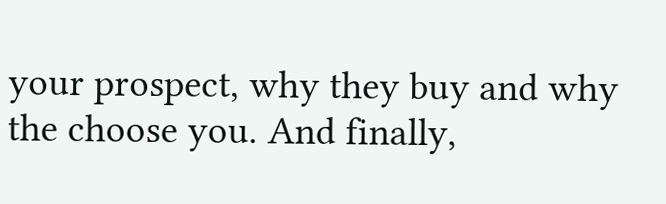your prospect, why they buy and why the choose you. And finally,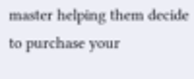master helping them decide to purchase your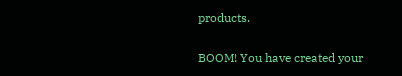products.

BOOM! You have created your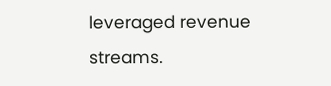leveraged revenue streams.